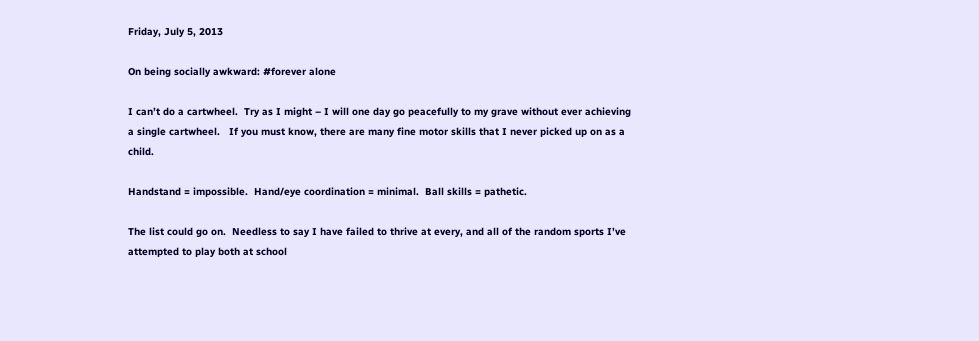Friday, July 5, 2013

On being socially awkward: #forever alone

I can’t do a cartwheel.  Try as I might – I will one day go peacefully to my grave without ever achieving a single cartwheel.   If you must know, there are many fine motor skills that I never picked up on as a child.

Handstand = impossible.  Hand/eye coordination = minimal.  Ball skills = pathetic.

The list could go on.  Needless to say I have failed to thrive at every, and all of the random sports I’ve attempted to play both at school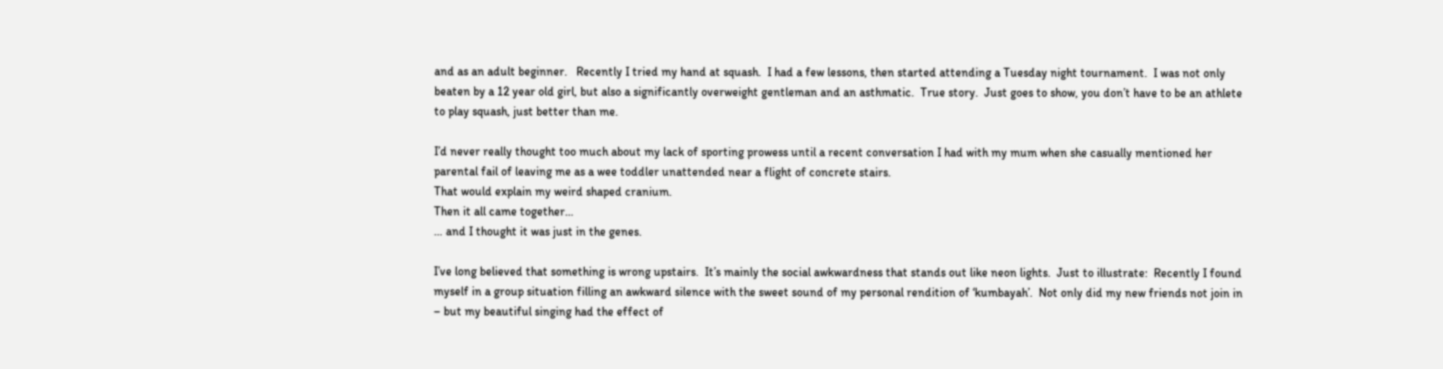and as an adult beginner.   Recently I tried my hand at squash.  I had a few lessons, then started attending a Tuesday night tournament.  I was not only beaten by a 12 year old girl, but also a significantly overweight gentleman and an asthmatic.  True story.  Just goes to show, you don’t have to be an athlete to play squash, just better than me.

I’d never really thought too much about my lack of sporting prowess until a recent conversation I had with my mum when she casually mentioned her parental fail of leaving me as a wee toddler unattended near a flight of concrete stairs.
That would explain my weird shaped cranium.
Then it all came together…
… and I thought it was just in the genes.

I’ve long believed that something is wrong upstairs.  It’s mainly the social awkwardness that stands out like neon lights.  Just to illustrate:  Recently I found myself in a group situation filling an awkward silence with the sweet sound of my personal rendition of ‘kumbayah’.  Not only did my new friends not join in – but my beautiful singing had the effect of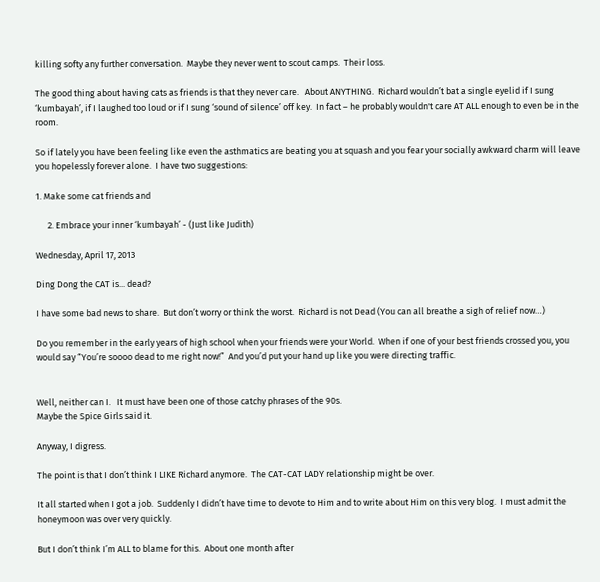killing softy any further conversation.  Maybe they never went to scout camps.  Their loss.

The good thing about having cats as friends is that they never care.   About ANYTHING.  Richard wouldn’t bat a single eyelid if I sung ‘kumbayah’, if I laughed too loud or if I sung ‘sound of silence’ off key.  In fact – he probably wouldn't care AT ALL enough to even be in the room.

So if lately you have been feeling like even the asthmatics are beating you at squash and you fear your socially awkward charm will leave you hopelessly forever alone.  I have two suggestions:

1. Make some cat friends and

      2. Embrace your inner ‘kumbayah’ - (Just like Judith)

Wednesday, April 17, 2013

Ding Dong the CAT is... dead?

I have some bad news to share.  But don’t worry or think the worst.  Richard is not Dead (You can all breathe a sigh of relief now…)

Do you remember in the early years of high school when your friends were your World.  When if one of your best friends crossed you, you would say “You’re soooo dead to me right now!”  And you’d put your hand up like you were directing traffic.


Well, neither can I.   It must have been one of those catchy phrases of the 90s.
Maybe the Spice Girls said it.

Anyway, I digress.

The point is that I don’t think I LIKE Richard anymore.  The CAT-CAT LADY relationship might be over.

It all started when I got a job.  Suddenly I didn’t have time to devote to Him and to write about Him on this very blog.  I must admit the honeymoon was over very quickly.

But I don’t think I’m ALL to blame for this.  About one month after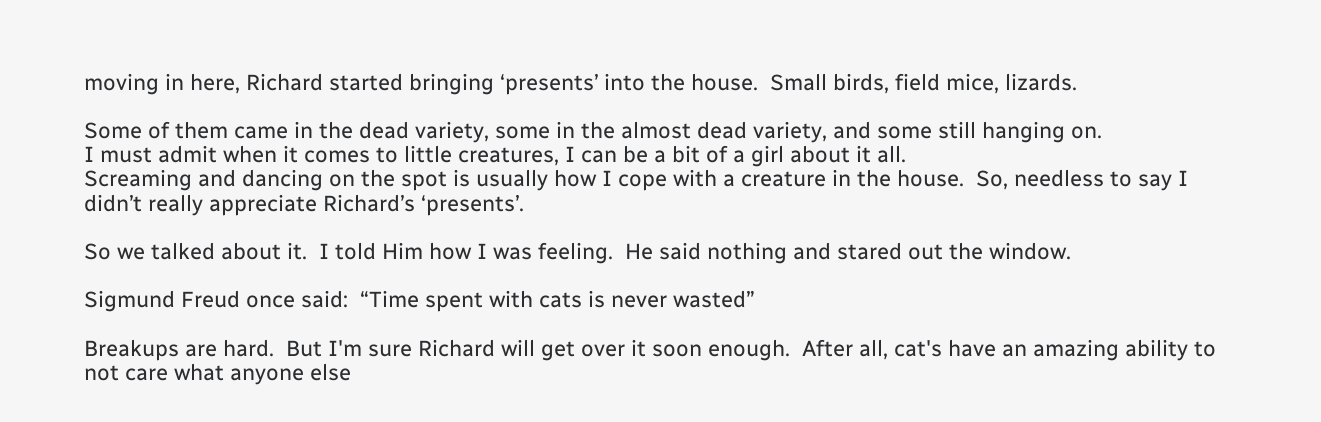moving in here, Richard started bringing ‘presents’ into the house.  Small birds, field mice, lizards.

Some of them came in the dead variety, some in the almost dead variety, and some still hanging on.
I must admit when it comes to little creatures, I can be a bit of a girl about it all.
Screaming and dancing on the spot is usually how I cope with a creature in the house.  So, needless to say I didn’t really appreciate Richard’s ‘presents’.

So we talked about it.  I told Him how I was feeling.  He said nothing and stared out the window.

Sigmund Freud once said:  “Time spent with cats is never wasted”

Breakups are hard.  But I'm sure Richard will get over it soon enough.  After all, cat's have an amazing ability to not care what anyone else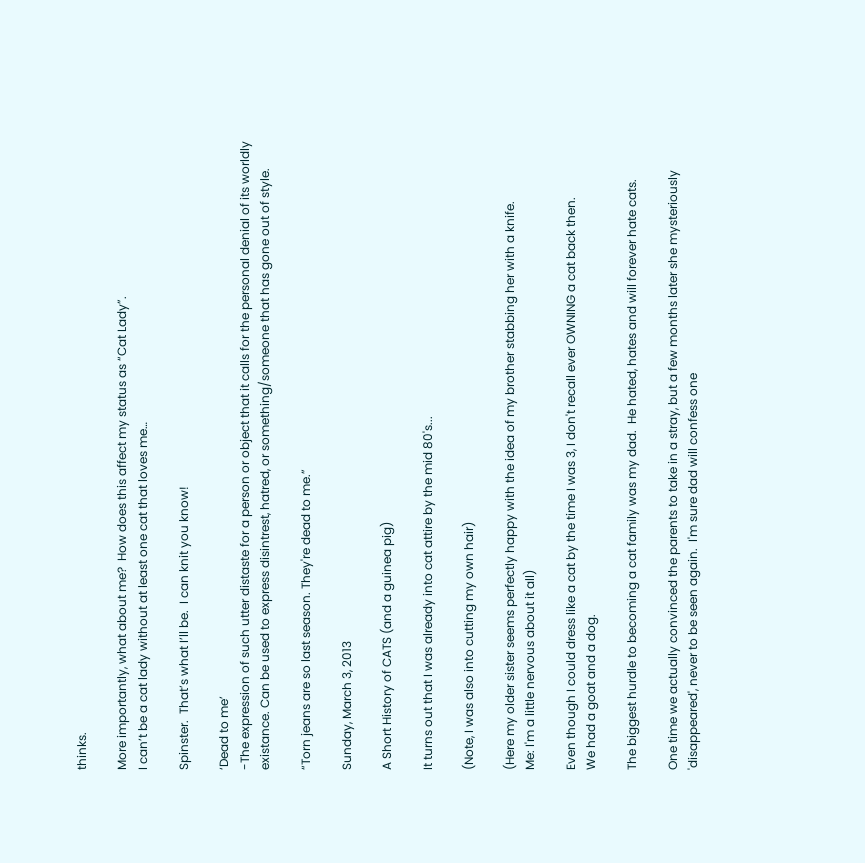thinks.

More importantly, what about me?  How does this affect my status as “Cat Lady”.
I can’t be a cat lady without at least one cat that loves me…

Spinster.  That’s what I’ll be.  I can knit you know!

‘Dead to me’
-The expression of such utter distaste for a person or object that it calls for the personal denial of its worldly existance. Can be used to express disintrest, hatred, or something/someone that has gone out of style.

“Torn jeans are so last season. They're dead to me.”

Sunday, March 3, 2013

A Short History of CATS (and a guinea pig)

It turns out that I was already into cat attire by the mid 80's...

(Note, I was also into cutting my own hair)

(Here my older sister seems perfectly happy with the idea of my brother stabbing her with a knife.
Me: I'm a little nervous about it all)

Even though I could dress like a cat by the time I was 3, I don't recall ever OWNING a cat back then.
We had a goat and a dog.

The biggest hurdle to becoming a cat family was my dad.  He hated, hates and will forever hate cats.

One time we actually convinced the parents to take in a stray, but a few months later she mysteriously 'disappeared', never to be seen again.  I'm sure dad will confess one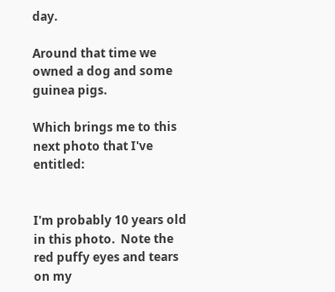day.

Around that time we owned a dog and some guinea pigs.

Which brings me to this next photo that I've entitled:


I'm probably 10 years old in this photo.  Note the red puffy eyes and tears on my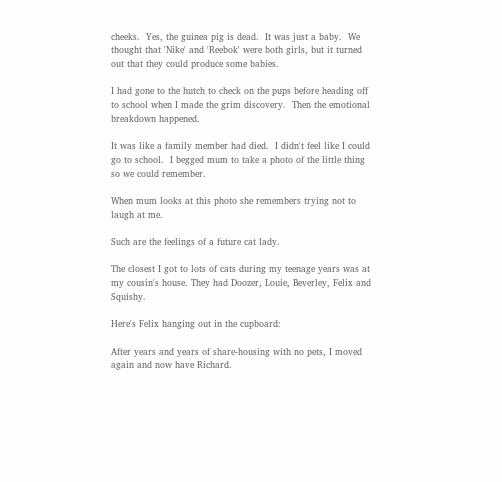cheeks.  Yes, the guinea pig is dead.  It was just a baby.  We thought that 'Nike' and 'Reebok' were both girls, but it turned out that they could produce some babies.

I had gone to the hutch to check on the pups before heading off to school when I made the grim discovery.  Then the emotional breakdown happened.

It was like a family member had died.  I didn't feel like I could go to school.  I begged mum to take a photo of the little thing so we could remember.

When mum looks at this photo she remembers trying not to laugh at me.

Such are the feelings of a future cat lady.

The closest I got to lots of cats during my teenage years was at my cousin's house. They had Doozer, Louie, Beverley, Felix and Squishy.

Here's Felix hanging out in the cupboard:

After years and years of share-housing with no pets, I moved again and now have Richard.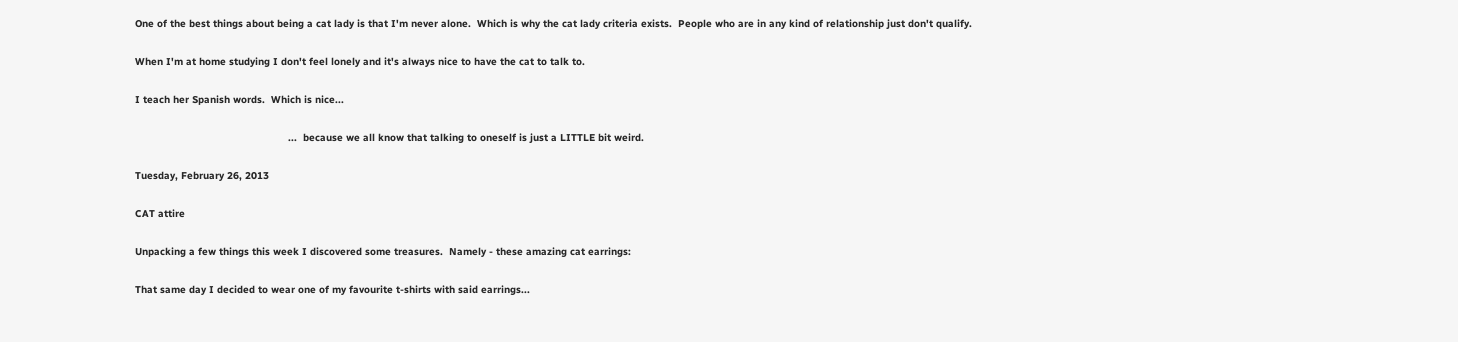One of the best things about being a cat lady is that I'm never alone.  Which is why the cat lady criteria exists.  People who are in any kind of relationship just don't qualify.

When I'm at home studying I don't feel lonely and it's always nice to have the cat to talk to.

I teach her Spanish words.  Which is nice...

                                                   ...  because we all know that talking to oneself is just a LITTLE bit weird.

Tuesday, February 26, 2013

CAT attire

Unpacking a few things this week I discovered some treasures.  Namely - these amazing cat earrings:

That same day I decided to wear one of my favourite t-shirts with said earrings...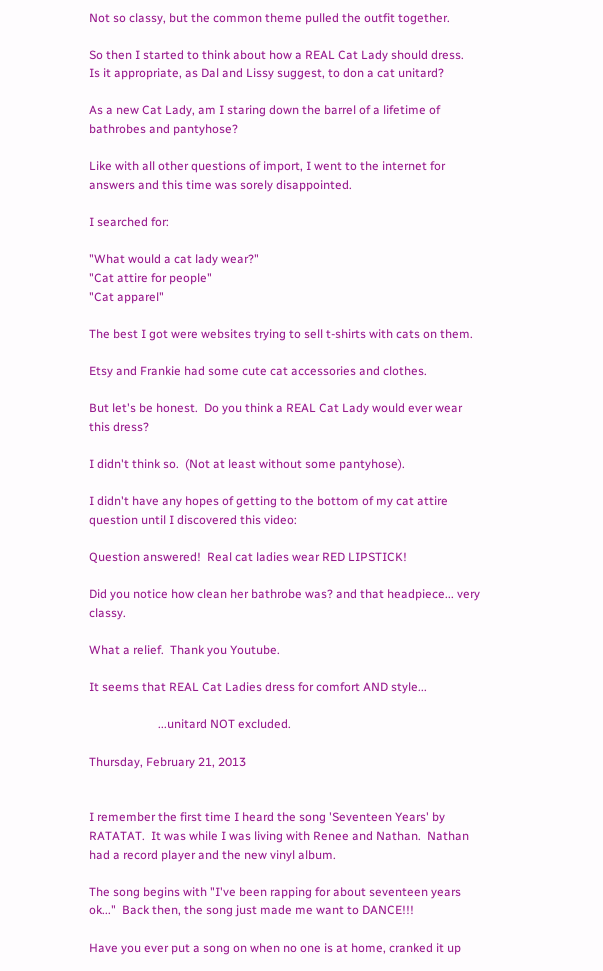Not so classy, but the common theme pulled the outfit together.

So then I started to think about how a REAL Cat Lady should dress.
Is it appropriate, as Dal and Lissy suggest, to don a cat unitard?

As a new Cat Lady, am I staring down the barrel of a lifetime of bathrobes and pantyhose?

Like with all other questions of import, I went to the internet for answers and this time was sorely disappointed.

I searched for:

"What would a cat lady wear?"
"Cat attire for people"
"Cat apparel"

The best I got were websites trying to sell t-shirts with cats on them.

Etsy and Frankie had some cute cat accessories and clothes.

But let's be honest.  Do you think a REAL Cat Lady would ever wear this dress?

I didn't think so.  (Not at least without some pantyhose).

I didn't have any hopes of getting to the bottom of my cat attire question until I discovered this video:

Question answered!  Real cat ladies wear RED LIPSTICK!

Did you notice how clean her bathrobe was? and that headpiece... very classy.

What a relief.  Thank you Youtube.

It seems that REAL Cat Ladies dress for comfort AND style...

                       ...unitard NOT excluded.

Thursday, February 21, 2013


I remember the first time I heard the song 'Seventeen Years' by RATATAT.  It was while I was living with Renee and Nathan.  Nathan had a record player and the new vinyl album.

The song begins with "I've been rapping for about seventeen years ok..."  Back then, the song just made me want to DANCE!!!

Have you ever put a song on when no one is at home, cranked it up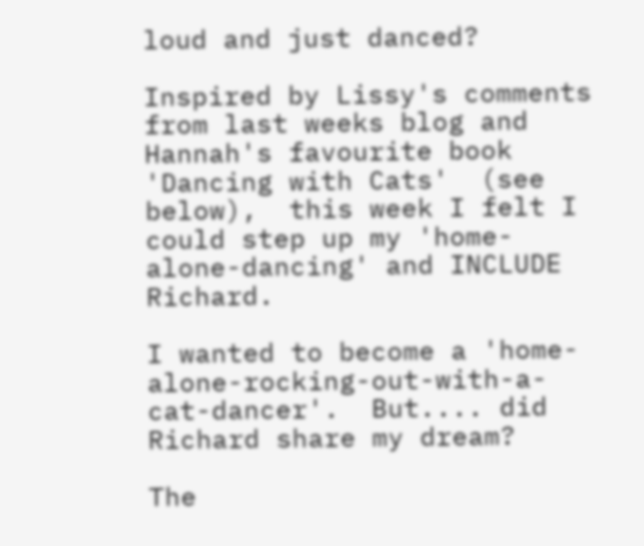loud and just danced?

Inspired by Lissy's comments from last weeks blog and Hannah's favourite book 'Dancing with Cats'  (see below),  this week I felt I could step up my 'home-alone-dancing' and INCLUDE Richard.

I wanted to become a 'home-alone-rocking-out-with-a-cat-dancer'.  But.... did Richard share my dream?

The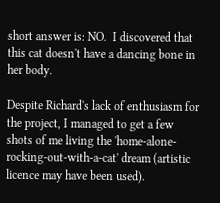short answer is: NO.  I discovered that this cat doesn't have a dancing bone in her body.

Despite Richard's lack of enthusiasm for the project, I managed to get a few shots of me living the 'home-alone-rocking-out-with-a-cat' dream (artistic licence may have been used).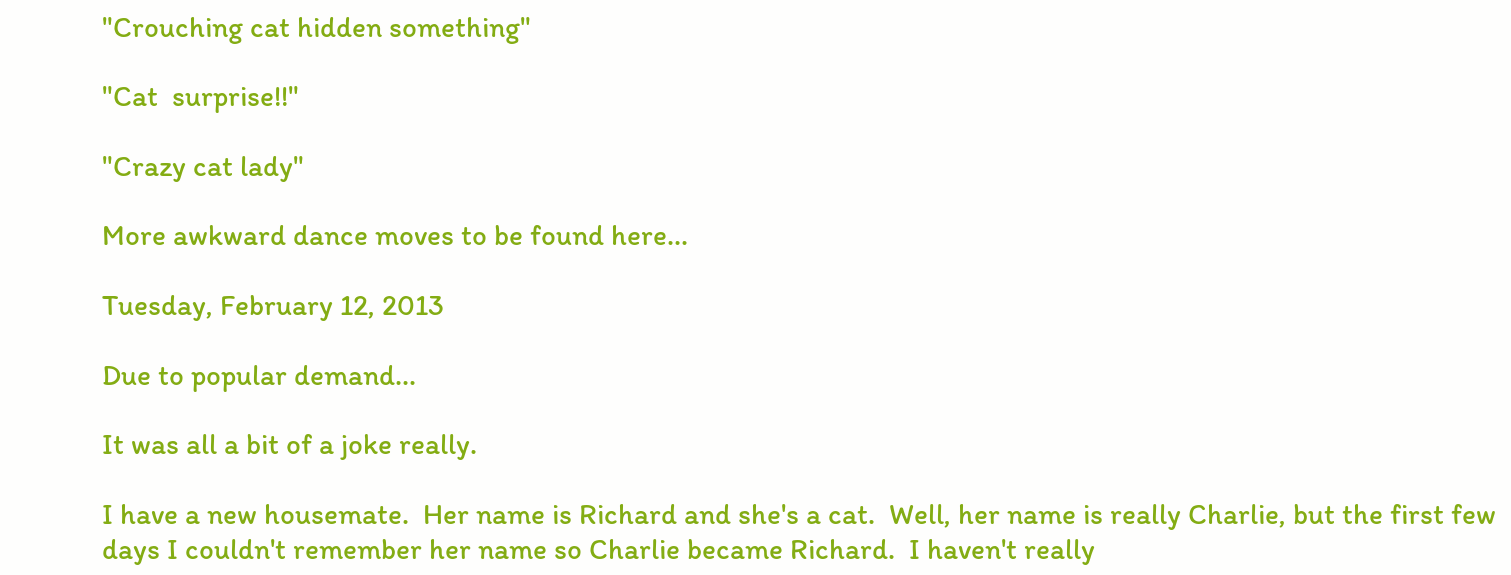"Crouching cat hidden something"

"Cat  surprise!!"

"Crazy cat lady"

More awkward dance moves to be found here...

Tuesday, February 12, 2013

Due to popular demand...

It was all a bit of a joke really.

I have a new housemate.  Her name is Richard and she's a cat.  Well, her name is really Charlie, but the first few days I couldn't remember her name so Charlie became Richard.  I haven't really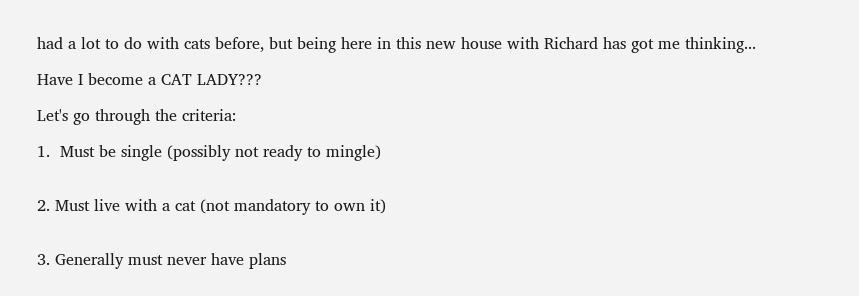had a lot to do with cats before, but being here in this new house with Richard has got me thinking...

Have I become a CAT LADY???

Let's go through the criteria:

1.  Must be single (possibly not ready to mingle)


2. Must live with a cat (not mandatory to own it)


3. Generally must never have plans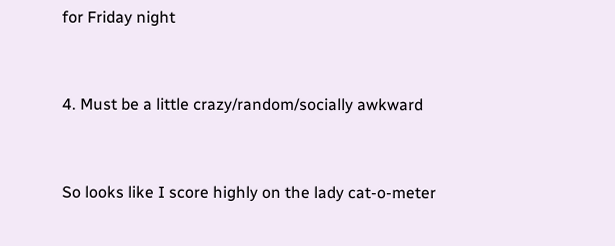for Friday night


4. Must be a little crazy/random/socially awkward


So looks like I score highly on the lady cat-o-meter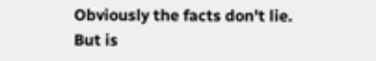Obviously the facts don't lie.  But is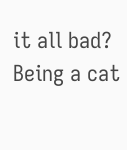it all bad?  Being a cat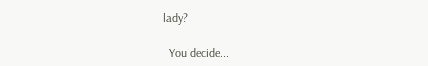lady?

  You decide...